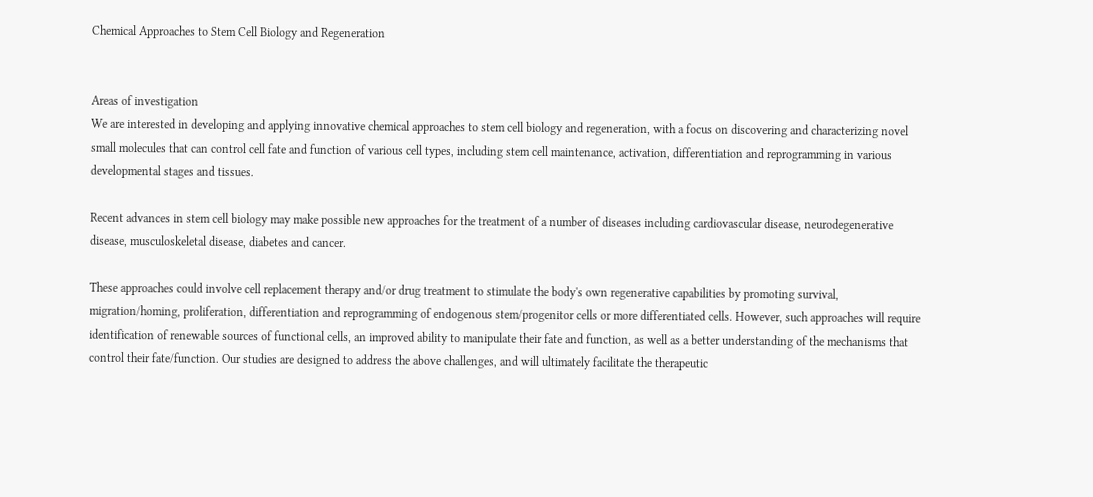Chemical Approaches to Stem Cell Biology and Regeneration


Areas of investigation
We are interested in developing and applying innovative chemical approaches to stem cell biology and regeneration, with a focus on discovering and characterizing novel small molecules that can control cell fate and function of various cell types, including stem cell maintenance, activation, differentiation and reprogramming in various developmental stages and tissues.

Recent advances in stem cell biology may make possible new approaches for the treatment of a number of diseases including cardiovascular disease, neurodegenerative disease, musculoskeletal disease, diabetes and cancer.

These approaches could involve cell replacement therapy and/or drug treatment to stimulate the body's own regenerative capabilities by promoting survival, migration/homing, proliferation, differentiation and reprogramming of endogenous stem/progenitor cells or more differentiated cells. However, such approaches will require identification of renewable sources of functional cells, an improved ability to manipulate their fate and function, as well as a better understanding of the mechanisms that control their fate/function. Our studies are designed to address the above challenges, and will ultimately facilitate the therapeutic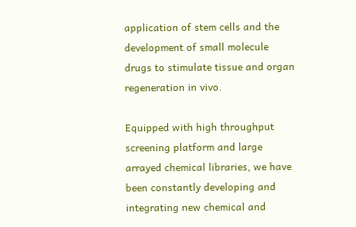application of stem cells and the development of small molecule drugs to stimulate tissue and organ regeneration in vivo.

Equipped with high throughput screening platform and large arrayed chemical libraries, we have been constantly developing and integrating new chemical and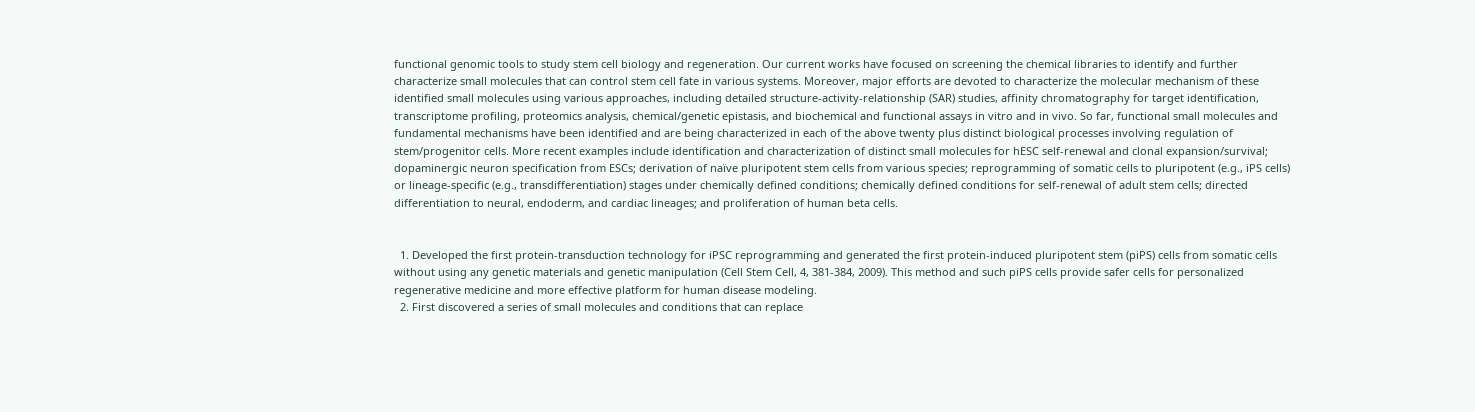functional genomic tools to study stem cell biology and regeneration. Our current works have focused on screening the chemical libraries to identify and further characterize small molecules that can control stem cell fate in various systems. Moreover, major efforts are devoted to characterize the molecular mechanism of these identified small molecules using various approaches, including detailed structure-activity-relationship (SAR) studies, affinity chromatography for target identification, transcriptome profiling, proteomics analysis, chemical/genetic epistasis, and biochemical and functional assays in vitro and in vivo. So far, functional small molecules and fundamental mechanisms have been identified and are being characterized in each of the above twenty plus distinct biological processes involving regulation of stem/progenitor cells. More recent examples include identification and characterization of distinct small molecules for hESC self-renewal and clonal expansion/survival; dopaminergic neuron specification from ESCs; derivation of naïve pluripotent stem cells from various species; reprogramming of somatic cells to pluripotent (e.g., iPS cells) or lineage-specific (e.g., transdifferentiation) stages under chemically defined conditions; chemically defined conditions for self-renewal of adult stem cells; directed differentiation to neural, endoderm, and cardiac lineages; and proliferation of human beta cells.


  1. Developed the first protein-transduction technology for iPSC reprogramming and generated the first protein-induced pluripotent stem (piPS) cells from somatic cells without using any genetic materials and genetic manipulation (Cell Stem Cell, 4, 381-384, 2009). This method and such piPS cells provide safer cells for personalized regenerative medicine and more effective platform for human disease modeling.
  2. First discovered a series of small molecules and conditions that can replace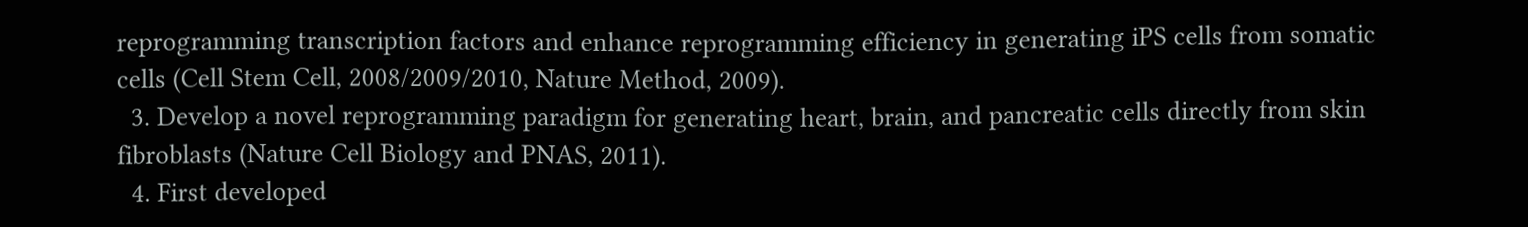reprogramming transcription factors and enhance reprogramming efficiency in generating iPS cells from somatic cells (Cell Stem Cell, 2008/2009/2010, Nature Method, 2009).
  3. Develop a novel reprogramming paradigm for generating heart, brain, and pancreatic cells directly from skin fibroblasts (Nature Cell Biology and PNAS, 2011).
  4. First developed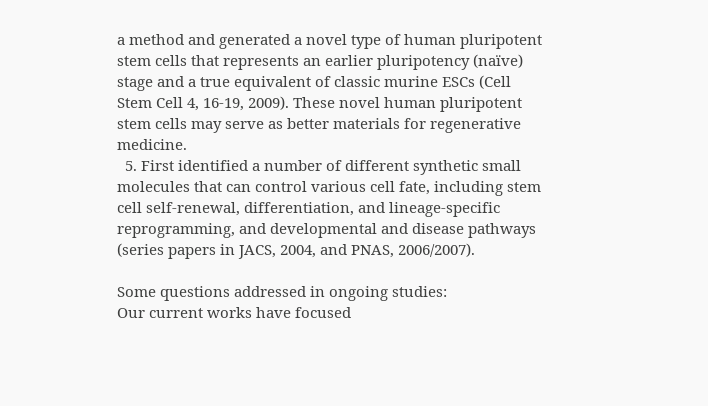a method and generated a novel type of human pluripotent stem cells that represents an earlier pluripotency (naïve) stage and a true equivalent of classic murine ESCs (Cell Stem Cell 4, 16-19, 2009). These novel human pluripotent stem cells may serve as better materials for regenerative medicine.
  5. First identified a number of different synthetic small molecules that can control various cell fate, including stem cell self-renewal, differentiation, and lineage-specific reprogramming, and developmental and disease pathways (series papers in JACS, 2004, and PNAS, 2006/2007).

Some questions addressed in ongoing studies:
Our current works have focused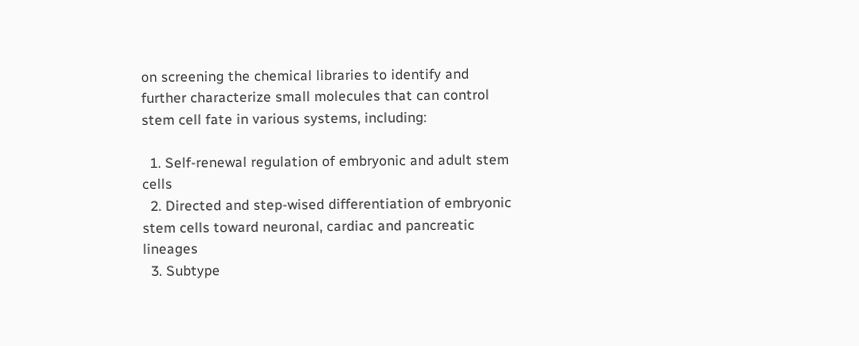on screening the chemical libraries to identify and further characterize small molecules that can control stem cell fate in various systems, including:

  1. Self-renewal regulation of embryonic and adult stem cells
  2. Directed and step-wised differentiation of embryonic stem cells toward neuronal, cardiac and pancreatic lineages
  3. Subtype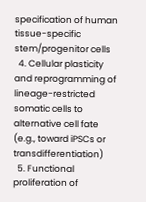specification of human tissue-specific stem/progenitor cells
  4. Cellular plasticity and reprogramming of lineage-restricted somatic cells to alternative cell fate (e.g., toward iPSCs or transdifferentiation)
  5. Functional proliferation of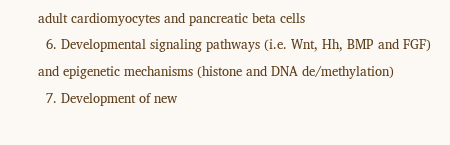adult cardiomyocytes and pancreatic beta cells
  6. Developmental signaling pathways (i.e. Wnt, Hh, BMP and FGF) and epigenetic mechanisms (histone and DNA de/methylation)
  7. Development of new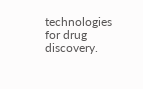technologies for drug discovery.